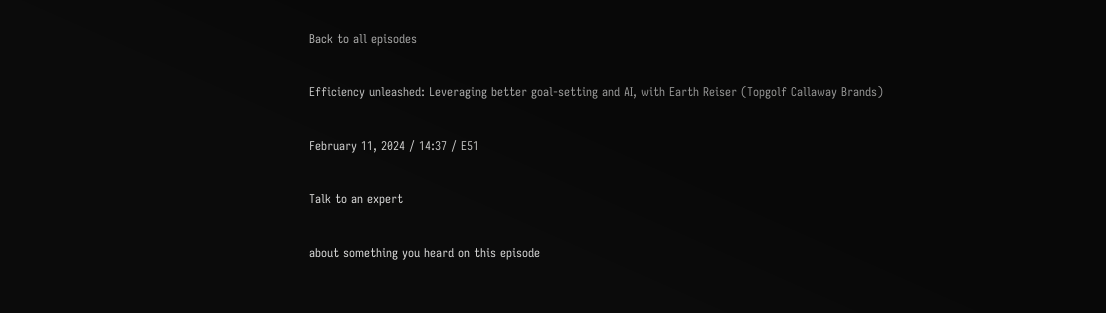Back to all episodes

Efficiency unleashed: Leveraging better goal-setting and AI, with Earth Reiser (Topgolf Callaway Brands)

February 11, 2024 / 14:37 / E51

Talk to an expert

about something you heard on this episode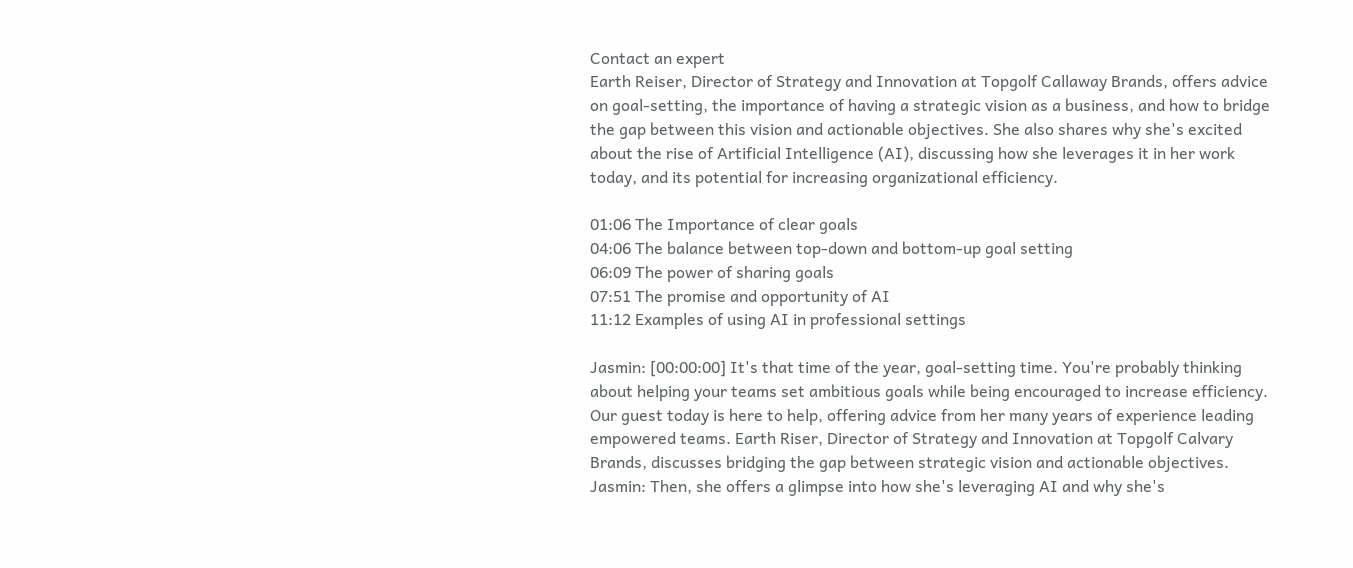Contact an expert
Earth Reiser, Director of Strategy and Innovation at Topgolf Callaway Brands, offers advice on goal-setting, the importance of having a strategic vision as a business, and how to bridge the gap between this vision and actionable objectives. She also shares why she's excited about the rise of Artificial Intelligence (AI), discussing how she leverages it in her work today, and its potential for increasing organizational efficiency.

01:06 The Importance of clear goals
04:06 The balance between top-down and bottom-up goal setting
06:09 The power of sharing goals
07:51 The promise and opportunity of AI
11:12 Examples of using AI in professional settings

Jasmin: [00:00:00] It's that time of the year, goal-setting time. You're probably thinking about helping your teams set ambitious goals while being encouraged to increase efficiency. Our guest today is here to help, offering advice from her many years of experience leading empowered teams. Earth Riser, Director of Strategy and Innovation at Topgolf Calvary Brands, discusses bridging the gap between strategic vision and actionable objectives.
Jasmin: Then, she offers a glimpse into how she's leveraging AI and why she's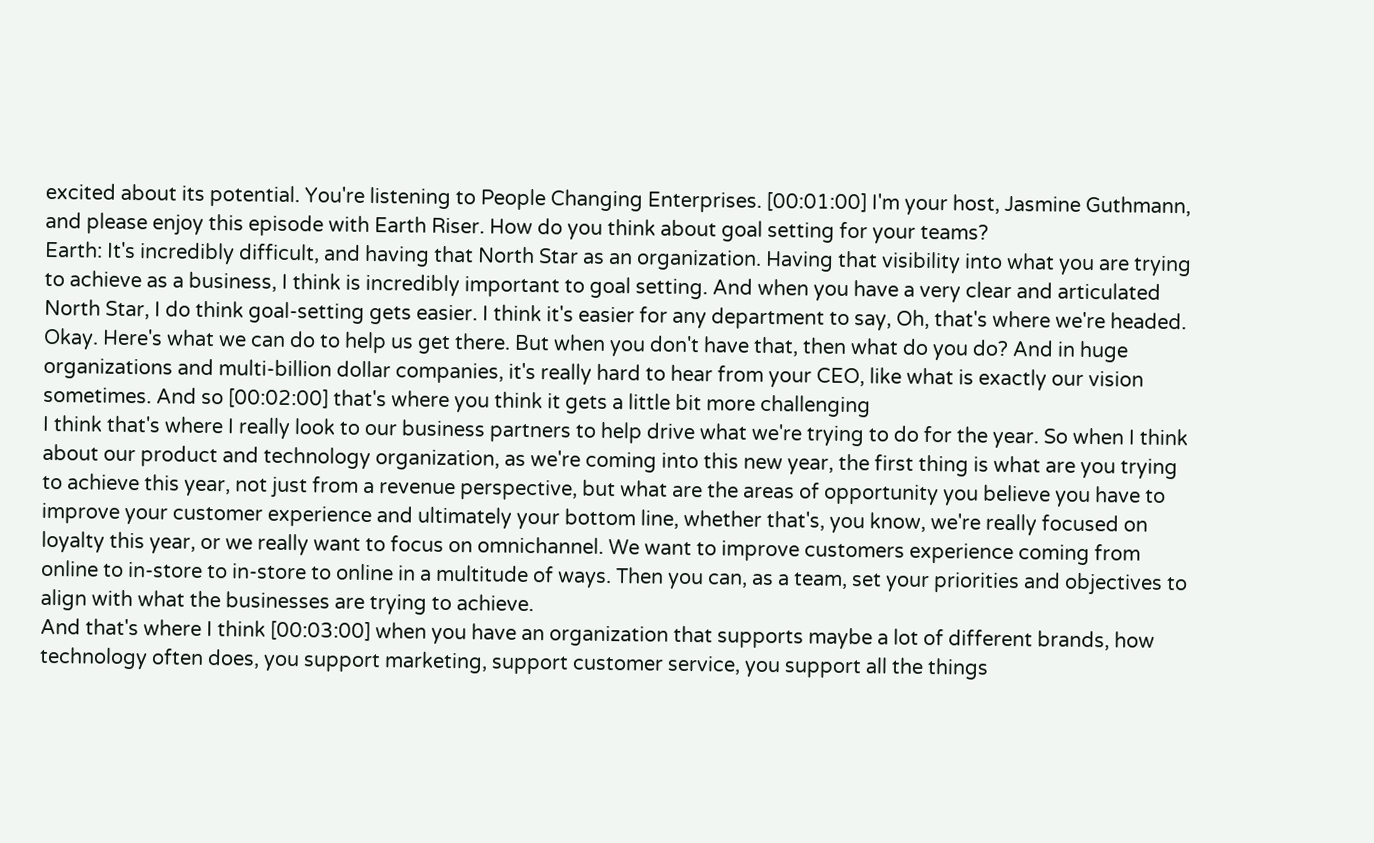excited about its potential. You're listening to People Changing Enterprises. [00:01:00] I'm your host, Jasmine Guthmann, and please enjoy this episode with Earth Riser. How do you think about goal setting for your teams?
Earth: It's incredibly difficult, and having that North Star as an organization. Having that visibility into what you are trying to achieve as a business, I think is incredibly important to goal setting. And when you have a very clear and articulated North Star, I do think goal-setting gets easier. I think it's easier for any department to say, Oh, that's where we're headed.
Okay. Here's what we can do to help us get there. But when you don't have that, then what do you do? And in huge organizations and multi-billion dollar companies, it's really hard to hear from your CEO, like what is exactly our vision sometimes. And so [00:02:00] that's where you think it gets a little bit more challenging
I think that's where I really look to our business partners to help drive what we're trying to do for the year. So when I think about our product and technology organization, as we're coming into this new year, the first thing is what are you trying to achieve this year, not just from a revenue perspective, but what are the areas of opportunity you believe you have to improve your customer experience and ultimately your bottom line, whether that's, you know, we're really focused on loyalty this year, or we really want to focus on omnichannel. We want to improve customers experience coming from online to in-store to in-store to online in a multitude of ways. Then you can, as a team, set your priorities and objectives to align with what the businesses are trying to achieve.
And that's where I think [00:03:00] when you have an organization that supports maybe a lot of different brands, how technology often does, you support marketing, support customer service, you support all the things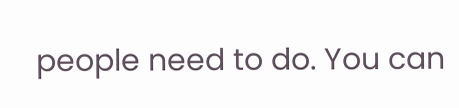people need to do. You can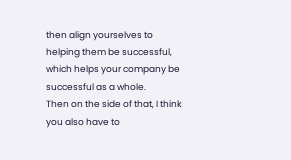then align yourselves to helping them be successful, which helps your company be successful as a whole.
Then on the side of that, I think you also have to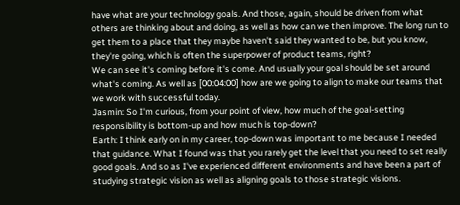have what are your technology goals. And those, again, should be driven from what others are thinking about and doing, as well as how can we then improve. The long run to get them to a place that they maybe haven't said they wanted to be, but you know, they're going, which is often the superpower of product teams, right?
We can see it's coming before it's come. And usually your goal should be set around what's coming. As well as [00:04:00] how are we going to align to make our teams that we work with successful today.
Jasmin: So I'm curious, from your point of view, how much of the goal-setting responsibility is bottom-up and how much is top-down?
Earth: I think early on in my career, top-down was important to me because I needed that guidance. What I found was that you rarely get the level that you need to set really good goals. And so as I've experienced different environments and have been a part of studying strategic vision as well as aligning goals to those strategic visions.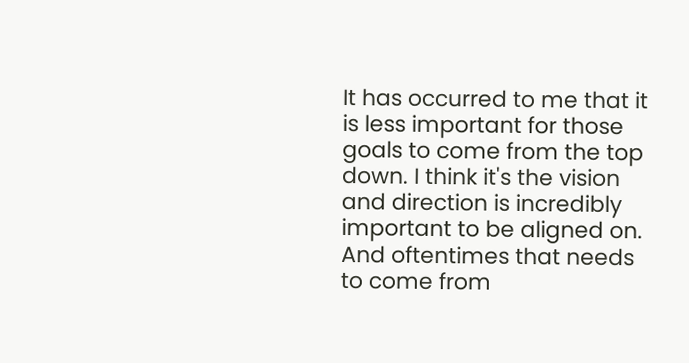It has occurred to me that it is less important for those goals to come from the top down. I think it's the vision and direction is incredibly important to be aligned on. And oftentimes that needs to come from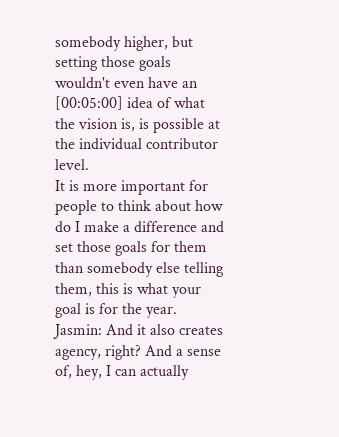somebody higher, but setting those goals wouldn't even have an [00:05:00] idea of what the vision is, is possible at the individual contributor level.
It is more important for people to think about how do I make a difference and set those goals for them than somebody else telling them, this is what your goal is for the year.
Jasmin: And it also creates agency, right? And a sense of, hey, I can actually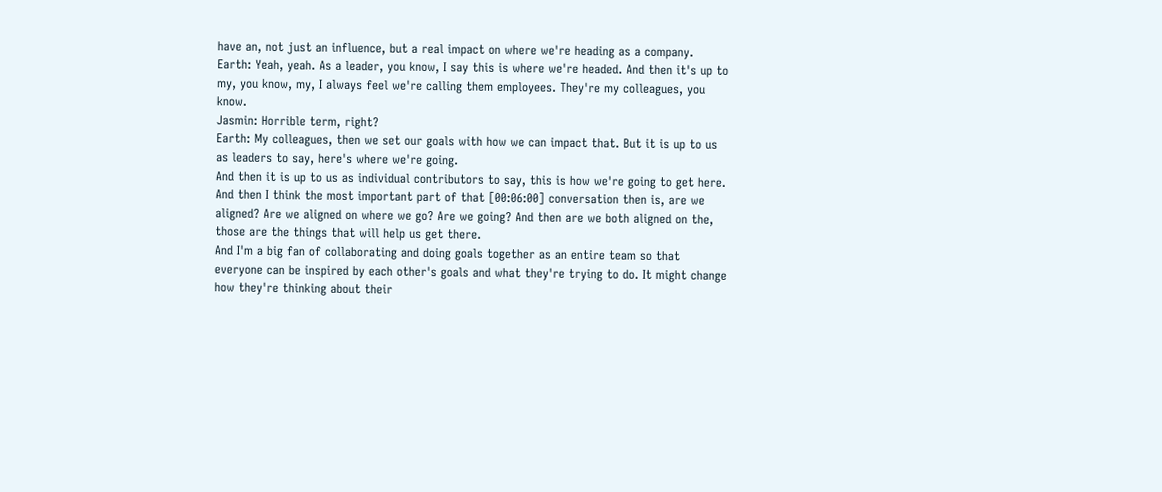have an, not just an influence, but a real impact on where we're heading as a company.
Earth: Yeah, yeah. As a leader, you know, I say this is where we're headed. And then it's up to my, you know, my, I always feel we're calling them employees. They're my colleagues, you know.
Jasmin: Horrible term, right?
Earth: My colleagues, then we set our goals with how we can impact that. But it is up to us as leaders to say, here's where we're going.
And then it is up to us as individual contributors to say, this is how we're going to get here. And then I think the most important part of that [00:06:00] conversation then is, are we aligned? Are we aligned on where we go? Are we going? And then are we both aligned on the, those are the things that will help us get there.
And I'm a big fan of collaborating and doing goals together as an entire team so that everyone can be inspired by each other's goals and what they're trying to do. It might change how they're thinking about their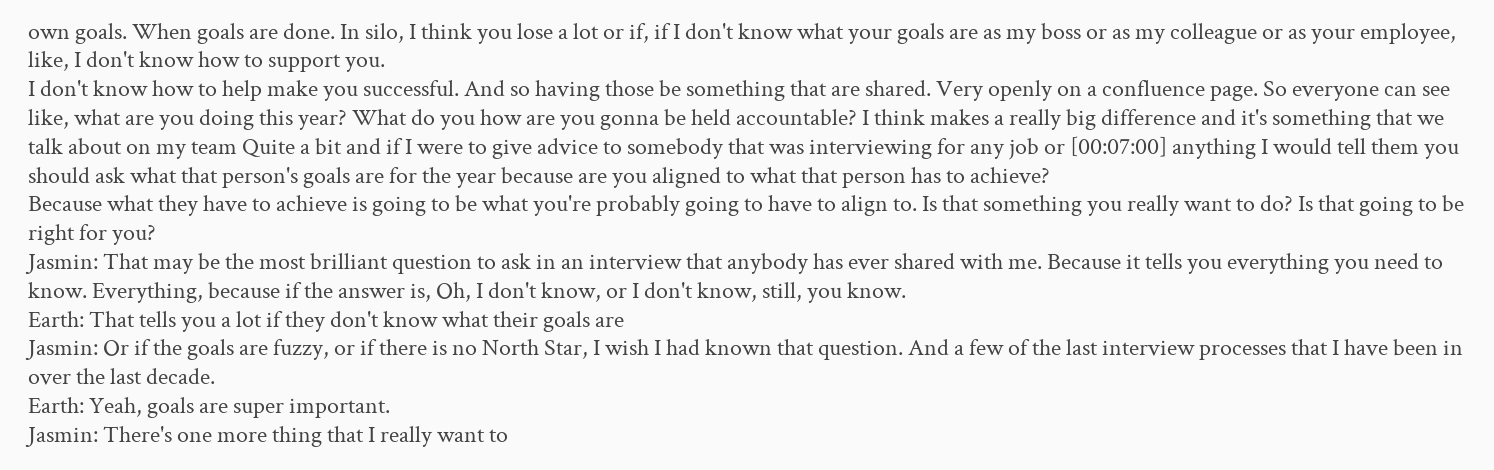own goals. When goals are done. In silo, I think you lose a lot or if, if I don't know what your goals are as my boss or as my colleague or as your employee, like, I don't know how to support you.
I don't know how to help make you successful. And so having those be something that are shared. Very openly on a confluence page. So everyone can see like, what are you doing this year? What do you how are you gonna be held accountable? I think makes a really big difference and it's something that we talk about on my team Quite a bit and if I were to give advice to somebody that was interviewing for any job or [00:07:00] anything I would tell them you should ask what that person's goals are for the year because are you aligned to what that person has to achieve?
Because what they have to achieve is going to be what you're probably going to have to align to. Is that something you really want to do? Is that going to be right for you?
Jasmin: That may be the most brilliant question to ask in an interview that anybody has ever shared with me. Because it tells you everything you need to know. Everything, because if the answer is, Oh, I don't know, or I don't know, still, you know.
Earth: That tells you a lot if they don't know what their goals are
Jasmin: Or if the goals are fuzzy, or if there is no North Star, I wish I had known that question. And a few of the last interview processes that I have been in over the last decade.
Earth: Yeah, goals are super important.
Jasmin: There's one more thing that I really want to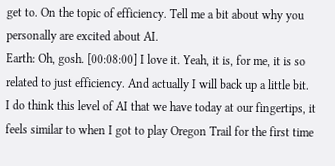get to. On the topic of efficiency. Tell me a bit about why you personally are excited about AI.
Earth: Oh, gosh. [00:08:00] I love it. Yeah, it is, for me, it is so related to just efficiency. And actually I will back up a little bit.
I do think this level of AI that we have today at our fingertips, it feels similar to when I got to play Oregon Trail for the first time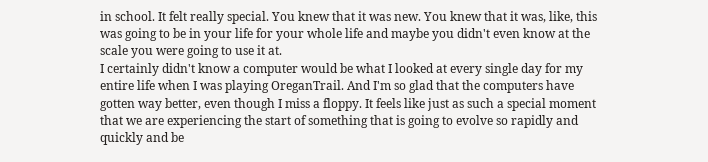in school. It felt really special. You knew that it was new. You knew that it was, like, this was going to be in your life for your whole life and maybe you didn't even know at the scale you were going to use it at.
I certainly didn't know a computer would be what I looked at every single day for my entire life when I was playing OreganTrail. And I'm so glad that the computers have gotten way better, even though I miss a floppy. It feels like just as such a special moment that we are experiencing the start of something that is going to evolve so rapidly and quickly and be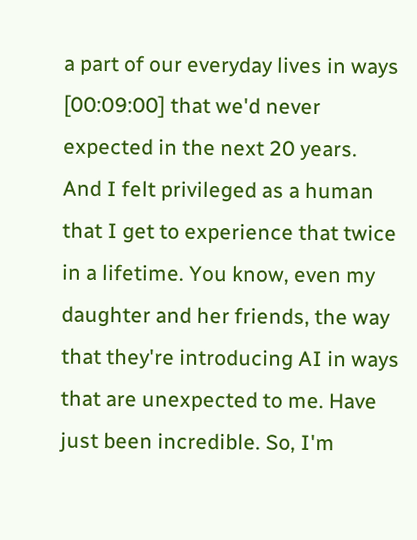a part of our everyday lives in ways [00:09:00] that we'd never expected in the next 20 years.
And I felt privileged as a human that I get to experience that twice in a lifetime. You know, even my daughter and her friends, the way that they're introducing AI in ways that are unexpected to me. Have just been incredible. So, I'm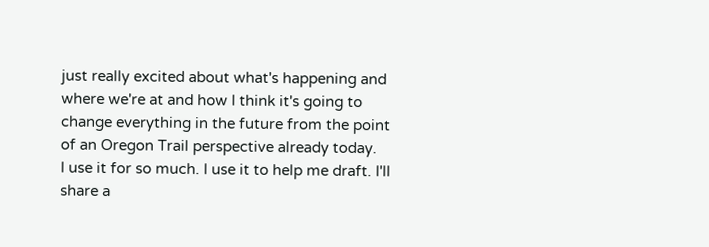just really excited about what's happening and where we're at and how I think it's going to change everything in the future from the point of an Oregon Trail perspective already today.
I use it for so much. I use it to help me draft. I'll share a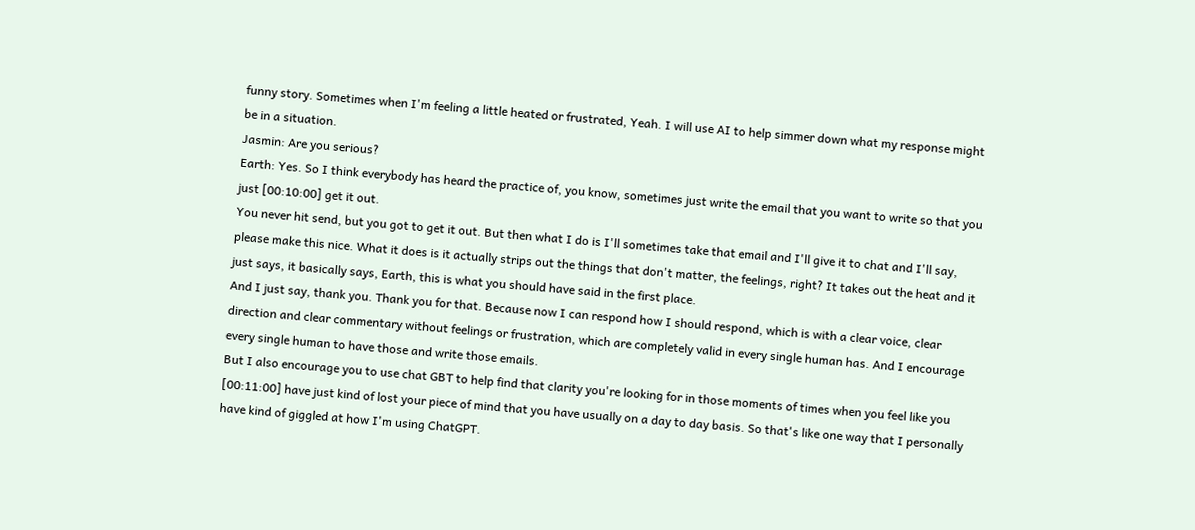funny story. Sometimes when I'm feeling a little heated or frustrated, Yeah. I will use AI to help simmer down what my response might be in a situation.
Jasmin: Are you serious?
Earth: Yes. So I think everybody has heard the practice of, you know, sometimes just write the email that you want to write so that you just [00:10:00] get it out.
You never hit send, but you got to get it out. But then what I do is I'll sometimes take that email and I'll give it to chat and I'll say, please make this nice. What it does is it actually strips out the things that don't matter, the feelings, right? It takes out the heat and it just says, it basically says, Earth, this is what you should have said in the first place.
And I just say, thank you. Thank you for that. Because now I can respond how I should respond, which is with a clear voice, clear direction and clear commentary without feelings or frustration, which are completely valid in every single human has. And I encourage every single human to have those and write those emails.
But I also encourage you to use chat GBT to help find that clarity you're looking for in those moments of times when you feel like you [00:11:00] have just kind of lost your piece of mind that you have usually on a day to day basis. So that's like one way that I personally have kind of giggled at how I'm using ChatGPT.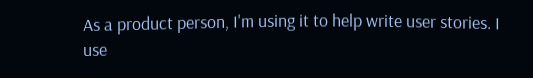As a product person, I'm using it to help write user stories. I use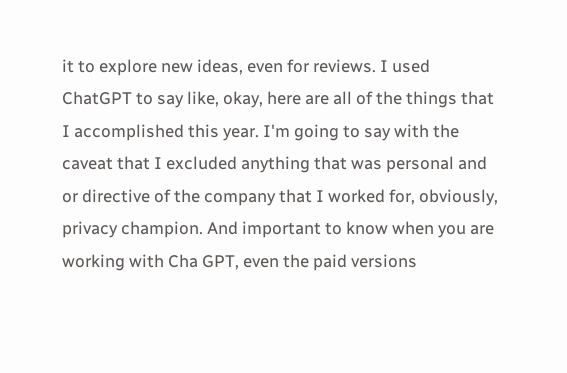it to explore new ideas, even for reviews. I used ChatGPT to say like, okay, here are all of the things that I accomplished this year. I'm going to say with the caveat that I excluded anything that was personal and or directive of the company that I worked for, obviously, privacy champion. And important to know when you are working with Cha GPT, even the paid versions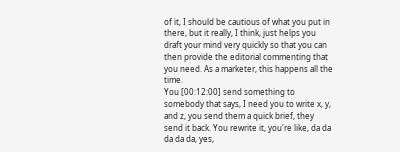of it, I should be cautious of what you put in there, but it really, I think, just helps you draft your mind very quickly so that you can then provide the editorial commenting that you need. As a marketer, this happens all the time.
You [00:12:00] send something to somebody that says, I need you to write x, y, and z, you send them a quick brief, they send it back. You rewrite it, you're like, da da da da da, yes,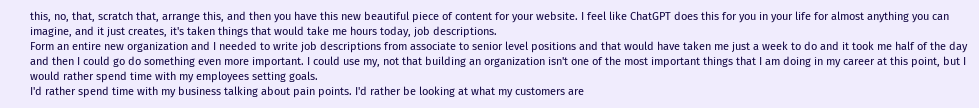this, no, that, scratch that, arrange this, and then you have this new beautiful piece of content for your website. I feel like ChatGPT does this for you in your life for almost anything you can imagine, and it just creates, it's taken things that would take me hours today, job descriptions.
Form an entire new organization and I needed to write job descriptions from associate to senior level positions and that would have taken me just a week to do and it took me half of the day and then I could go do something even more important. I could use my, not that building an organization isn't one of the most important things that I am doing in my career at this point, but I would rather spend time with my employees setting goals.
I'd rather spend time with my business talking about pain points. I'd rather be looking at what my customers are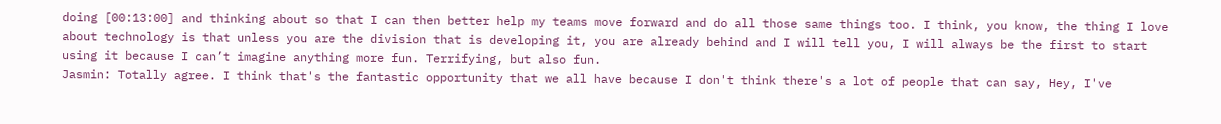doing [00:13:00] and thinking about so that I can then better help my teams move forward and do all those same things too. I think, you know, the thing I love about technology is that unless you are the division that is developing it, you are already behind and I will tell you, I will always be the first to start using it because I can’t imagine anything more fun. Terrifying, but also fun.
Jasmin: Totally agree. I think that's the fantastic opportunity that we all have because I don't think there's a lot of people that can say, Hey, I've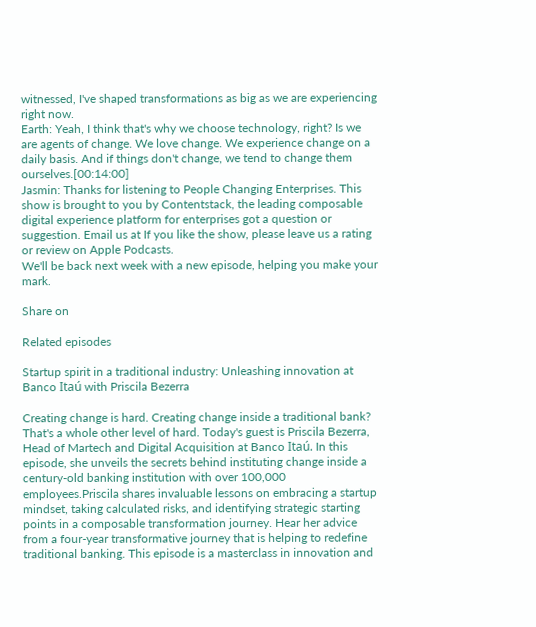witnessed, I've shaped transformations as big as we are experiencing right now.
Earth: Yeah, I think that's why we choose technology, right? Is we are agents of change. We love change. We experience change on a daily basis. And if things don't change, we tend to change them ourselves.[00:14:00]
Jasmin: Thanks for listening to People Changing Enterprises. This show is brought to you by Contentstack, the leading composable digital experience platform for enterprises got a question or suggestion. Email us at If you like the show, please leave us a rating or review on Apple Podcasts.
We'll be back next week with a new episode, helping you make your mark.

Share on

Related episodes

Startup spirit in a traditional industry: Unleashing innovation at Banco Itaú with Priscila Bezerra

Creating change is hard. Creating change inside a traditional bank? That's a whole other level of hard. Today's guest is Priscila Bezerra, Head of Martech and Digital Acquisition at Banco Itaú. In this episode, she unveils the secrets behind instituting change inside a century-old banking institution with over 100,000 employees.Priscila shares invaluable lessons on embracing a startup mindset, taking calculated risks, and identifying strategic starting points in a composable transformation journey. Hear her advice from a four-year transformative journey that is helping to redefine traditional banking. This episode is a masterclass in innovation and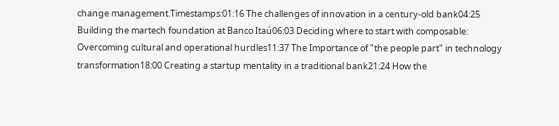change management.Timestamps:01:16 The challenges of innovation in a century-old bank04:25 Building the martech foundation at Banco Itaú06:03 Deciding where to start with composable: Overcoming cultural and operational hurdles11:37 The Importance of "the people part" in technology transformation18:00 Creating a startup mentality in a traditional bank21:24 How the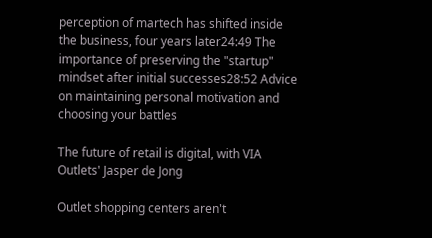perception of martech has shifted inside the business, four years later24:49 The importance of preserving the "startup" mindset after initial successes28:52 Advice on maintaining personal motivation and choosing your battles

The future of retail is digital, with VIA Outlets' Jasper de Jong

Outlet shopping centers aren't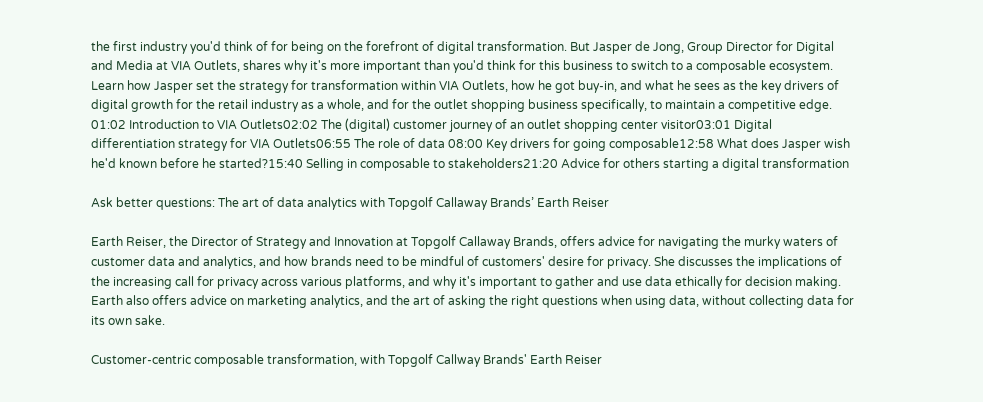the first industry you'd think of for being on the forefront of digital transformation. But Jasper de Jong, Group Director for Digital and Media at VIA Outlets, shares why it's more important than you'd think for this business to switch to a composable ecosystem. Learn how Jasper set the strategy for transformation within VIA Outlets, how he got buy-in, and what he sees as the key drivers of digital growth for the retail industry as a whole, and for the outlet shopping business specifically, to maintain a competitive edge. 01:02 Introduction to VIA Outlets02:02 The (digital) customer journey of an outlet shopping center visitor03:01 Digital differentiation strategy for VIA Outlets06:55 The role of data 08:00 Key drivers for going composable12:58 What does Jasper wish he'd known before he started?15:40 Selling in composable to stakeholders21:20 Advice for others starting a digital transformation

Ask better questions: The art of data analytics with Topgolf Callaway Brands’ Earth Reiser

Earth Reiser, the Director of Strategy and Innovation at Topgolf Callaway Brands, offers advice for navigating the murky waters of customer data and analytics, and how brands need to be mindful of customers' desire for privacy. She discusses the implications of the increasing call for privacy across various platforms, and why it's important to gather and use data ethically for decision making. Earth also offers advice on marketing analytics, and the art of asking the right questions when using data, without collecting data for its own sake.

Customer-centric composable transformation, with Topgolf Callway Brands' Earth Reiser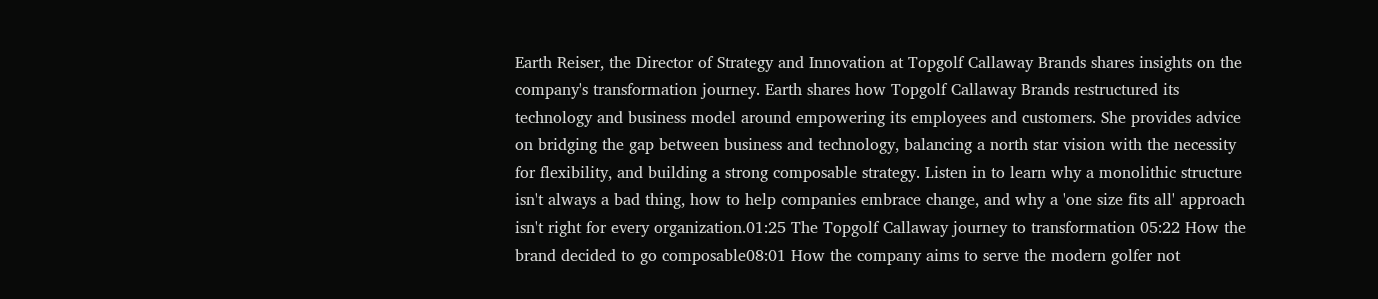Earth Reiser, the Director of Strategy and Innovation at Topgolf Callaway Brands shares insights on the company's transformation journey. Earth shares how Topgolf Callaway Brands restructured its technology and business model around empowering its employees and customers. She provides advice on bridging the gap between business and technology, balancing a north star vision with the necessity for flexibility, and building a strong composable strategy. Listen in to learn why a monolithic structure isn't always a bad thing, how to help companies embrace change, and why a 'one size fits all' approach isn't right for every organization.01:25 The Topgolf Callaway journey to transformation 05:22 How the brand decided to go composable08:01 How the company aims to serve the modern golfer not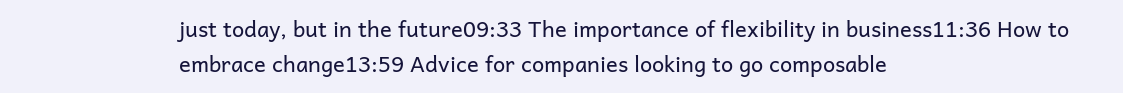just today, but in the future09:33 The importance of flexibility in business11:36 How to embrace change13:59 Advice for companies looking to go composable